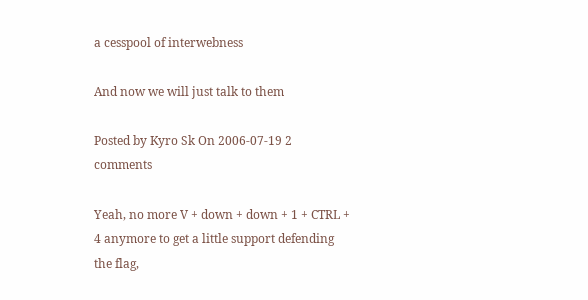a cesspool of interwebness

And now we will just talk to them

Posted by Kyro Sk On 2006-07-19 2 comments

Yeah, no more V + down + down + 1 + CTRL + 4 anymore to get a little support defending the flag,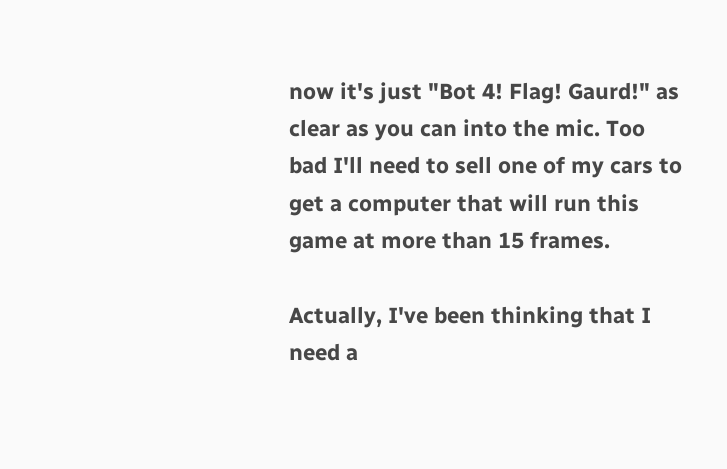now it's just "Bot 4! Flag! Gaurd!" as clear as you can into the mic. Too bad I'll need to sell one of my cars to get a computer that will run this game at more than 15 frames.

Actually, I've been thinking that I need a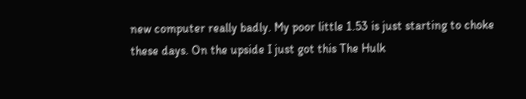new computer really badly. My poor little 1.53 is just starting to choke these days. On the upside I just got this The Hulk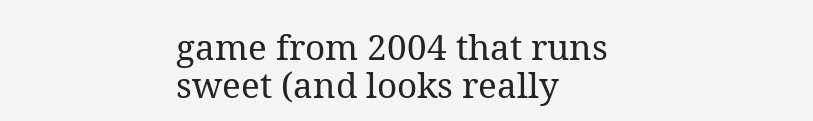game from 2004 that runs sweet (and looks really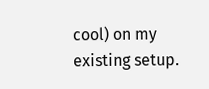cool) on my existing setup.